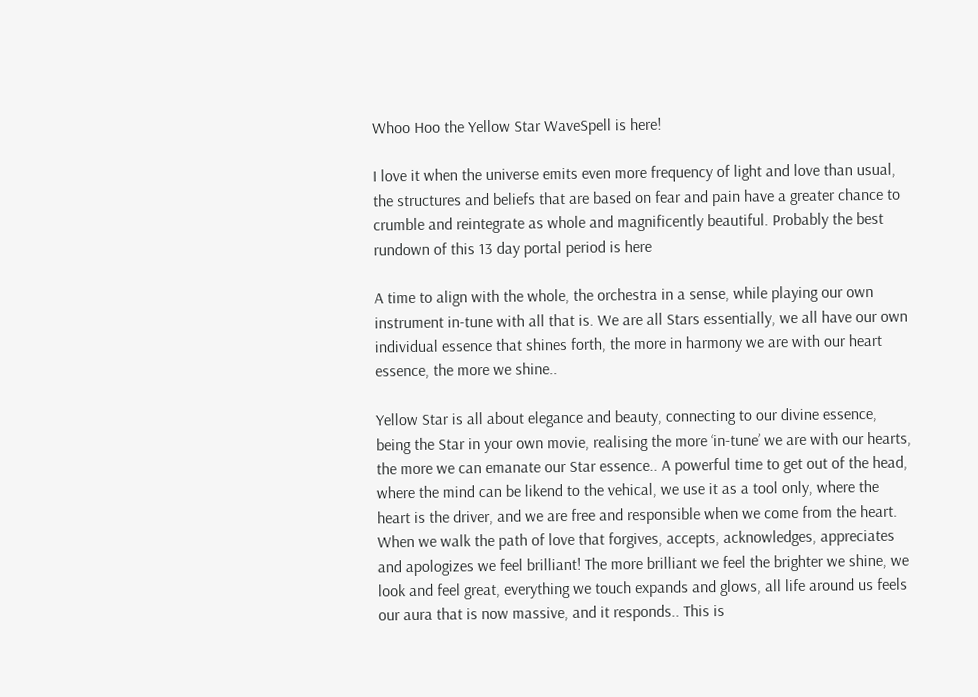Whoo Hoo the Yellow Star WaveSpell is here!

I love it when the universe emits even more frequency of light and love than usual, the structures and beliefs that are based on fear and pain have a greater chance to crumble and reintegrate as whole and magnificently beautiful. Probably the best rundown of this 13 day portal period is here

A time to align with the whole, the orchestra in a sense, while playing our own instrument in-tune with all that is. We are all Stars essentially, we all have our own individual essence that shines forth, the more in harmony we are with our heart essence, the more we shine..

Yellow Star is all about elegance and beauty, connecting to our divine essence, being the Star in your own movie, realising the more ‘in-tune’ we are with our hearts, the more we can emanate our Star essence.. A powerful time to get out of the head, where the mind can be likend to the vehical, we use it as a tool only, where the heart is the driver, and we are free and responsible when we come from the heart. When we walk the path of love that forgives, accepts, acknowledges, appreciates and apologizes we feel brilliant! The more brilliant we feel the brighter we shine, we look and feel great, everything we touch expands and glows, all life around us feels our aura that is now massive, and it responds.. This is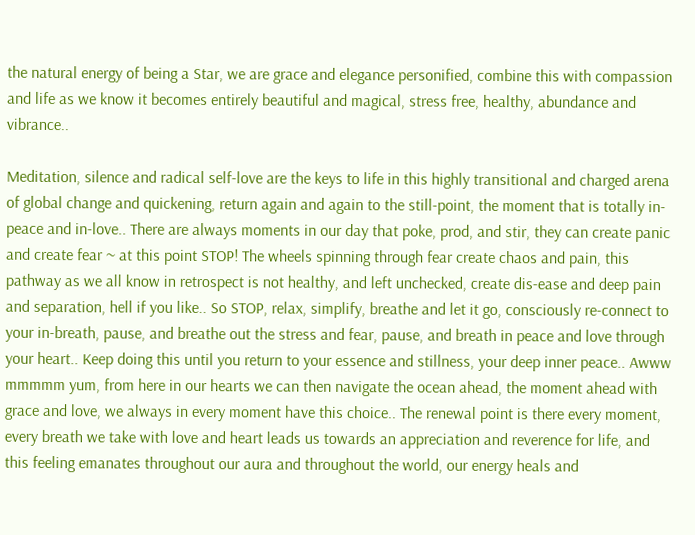the natural energy of being a Star, we are grace and elegance personified, combine this with compassion and life as we know it becomes entirely beautiful and magical, stress free, healthy, abundance and vibrance..

Meditation, silence and radical self-love are the keys to life in this highly transitional and charged arena of global change and quickening, return again and again to the still-point, the moment that is totally in-peace and in-love.. There are always moments in our day that poke, prod, and stir, they can create panic and create fear ~ at this point STOP! The wheels spinning through fear create chaos and pain, this pathway as we all know in retrospect is not healthy, and left unchecked, create dis-ease and deep pain and separation, hell if you like.. So STOP, relax, simplify, breathe and let it go, consciously re-connect to your in-breath, pause, and breathe out the stress and fear, pause, and breath in peace and love through your heart.. Keep doing this until you return to your essence and stillness, your deep inner peace.. Awww mmmmm yum, from here in our hearts we can then navigate the ocean ahead, the moment ahead with grace and love, we always in every moment have this choice.. The renewal point is there every moment, every breath we take with love and heart leads us towards an appreciation and reverence for life, and this feeling emanates throughout our aura and throughout the world, our energy heals and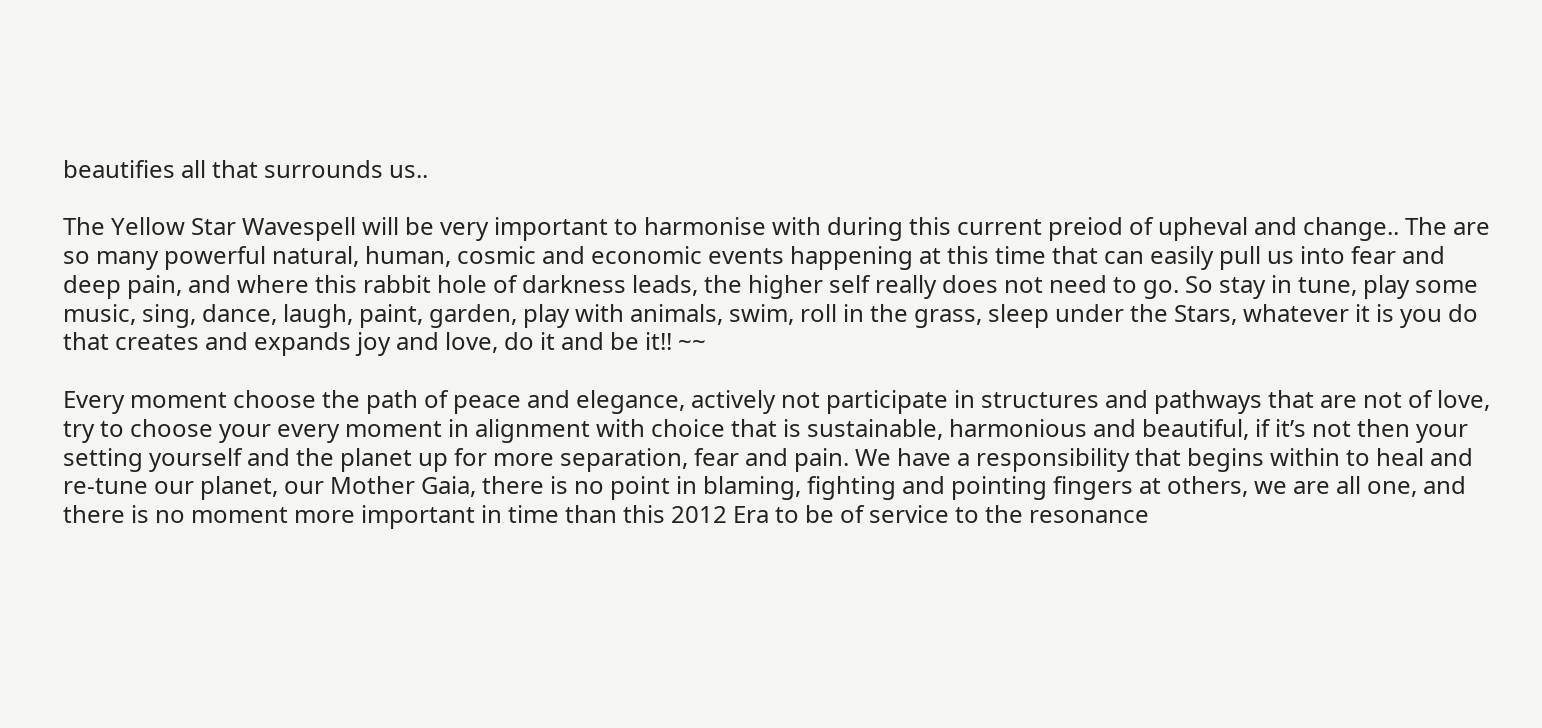beautifies all that surrounds us..

The Yellow Star Wavespell will be very important to harmonise with during this current preiod of upheval and change.. The are so many powerful natural, human, cosmic and economic events happening at this time that can easily pull us into fear and deep pain, and where this rabbit hole of darkness leads, the higher self really does not need to go. So stay in tune, play some music, sing, dance, laugh, paint, garden, play with animals, swim, roll in the grass, sleep under the Stars, whatever it is you do that creates and expands joy and love, do it and be it!! ~~

Every moment choose the path of peace and elegance, actively not participate in structures and pathways that are not of love, try to choose your every moment in alignment with choice that is sustainable, harmonious and beautiful, if it’s not then your setting yourself and the planet up for more separation, fear and pain. We have a responsibility that begins within to heal and re-tune our planet, our Mother Gaia, there is no point in blaming, fighting and pointing fingers at others, we are all one, and there is no moment more important in time than this 2012 Era to be of service to the resonance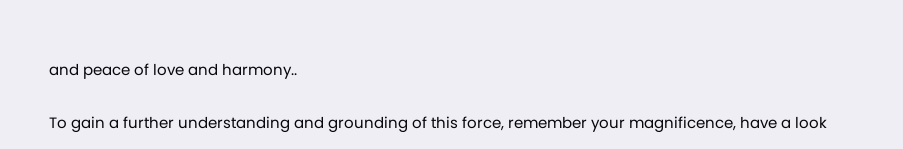and peace of love and harmony..

To gain a further understanding and grounding of this force, remember your magnificence, have a look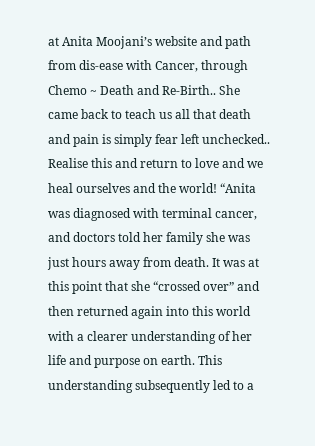at Anita Moojani’s website and path from dis-ease with Cancer, through Chemo ~ Death and Re-Birth.. She came back to teach us all that death and pain is simply fear left unchecked.. Realise this and return to love and we heal ourselves and the world! “Anita was diagnosed with terminal cancer, and doctors told her family she was just hours away from death. It was at this point that she “crossed over” and then returned again into this world with a clearer understanding of her life and purpose on earth. This understanding subsequently led to a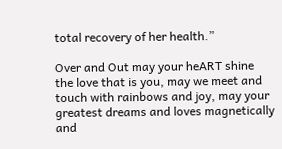total recovery of her health.”

Over and Out may your heART shine the love that is you, may we meet and touch with rainbows and joy, may your greatest dreams and loves magnetically and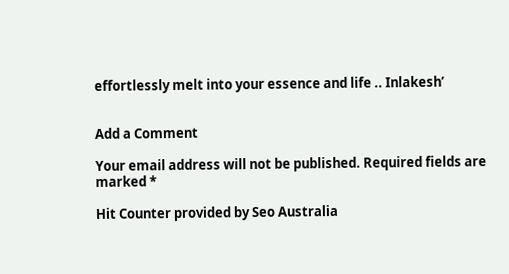effortlessly melt into your essence and life .. Inlakesh’


Add a Comment

Your email address will not be published. Required fields are marked *

Hit Counter provided by Seo Australia